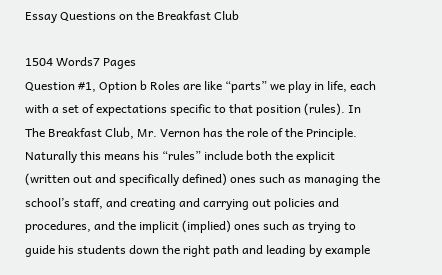Essay Questions on the Breakfast Club

1504 Words7 Pages
Question #1, Option b Roles are like “parts” we play in life, each with a set of expectations specific to that position (rules). In The Breakfast Club, Mr. Vernon has the role of the Principle. Naturally this means his “rules” include both the explicit (written out and specifically defined) ones such as managing the school’s staff, and creating and carrying out policies and procedures, and the implicit (implied) ones such as trying to guide his students down the right path and leading by example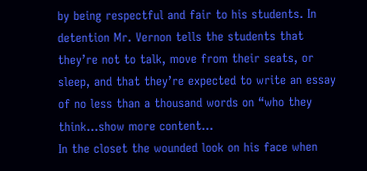by being respectful and fair to his students. In detention Mr. Vernon tells the students that they’re not to talk, move from their seats, or sleep, and that they’re expected to write an essay of no less than a thousand words on “who they think…show more content…
In the closet the wounded look on his face when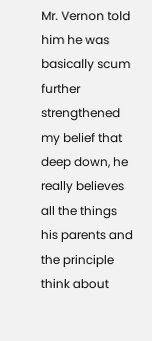Mr. Vernon told him he was basically scum further strengthened my belief that deep down, he really believes all the things his parents and the principle think about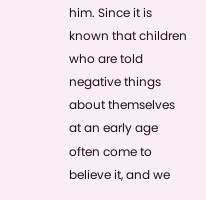him. Since it is known that children who are told negative things about themselves at an early age often come to believe it, and we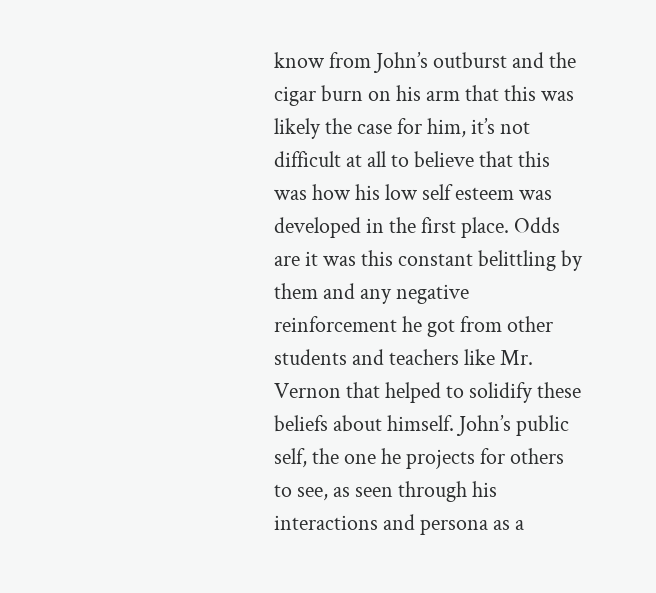know from John’s outburst and the cigar burn on his arm that this was likely the case for him, it’s not difficult at all to believe that this was how his low self esteem was developed in the first place. Odds are it was this constant belittling by them and any negative reinforcement he got from other students and teachers like Mr. Vernon that helped to solidify these beliefs about himself. John’s public self, the one he projects for others to see, as seen through his interactions and persona as a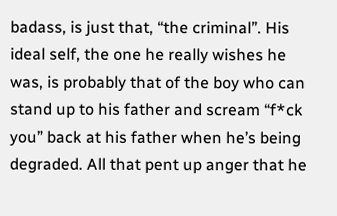badass, is just that, “the criminal”. His ideal self, the one he really wishes he was, is probably that of the boy who can stand up to his father and scream “f*ck you” back at his father when he’s being degraded. All that pent up anger that he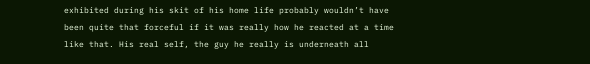exhibited during his skit of his home life probably wouldn’t have been quite that forceful if it was really how he reacted at a time like that. His real self, the guy he really is underneath all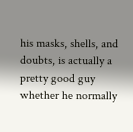his masks, shells, and doubts, is actually a pretty good guy whether he normally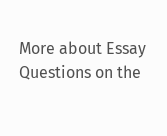More about Essay Questions on the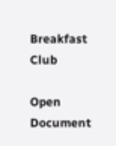Breakfast Club

Open Document